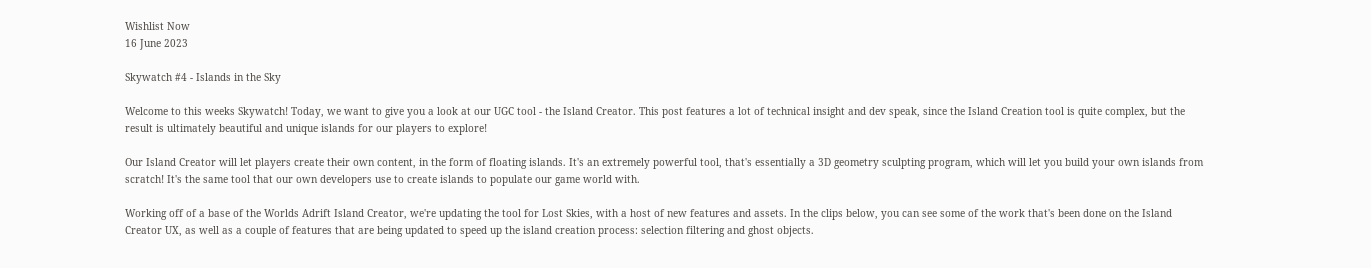Wishlist Now
16 June 2023

Skywatch #4 - Islands in the Sky

Welcome to this weeks Skywatch! Today, we want to give you a look at our UGC tool - the Island Creator. This post features a lot of technical insight and dev speak, since the Island Creation tool is quite complex, but the result is ultimately beautiful and unique islands for our players to explore!

Our Island Creator will let players create their own content, in the form of floating islands. It's an extremely powerful tool, that's essentially a 3D geometry sculpting program, which will let you build your own islands from scratch! It's the same tool that our own developers use to create islands to populate our game world with.

Working off of a base of the Worlds Adrift Island Creator, we're updating the tool for Lost Skies, with a host of new features and assets. In the clips below, you can see some of the work that's been done on the Island Creator UX, as well as a couple of features that are being updated to speed up the island creation process: selection filtering and ghost objects.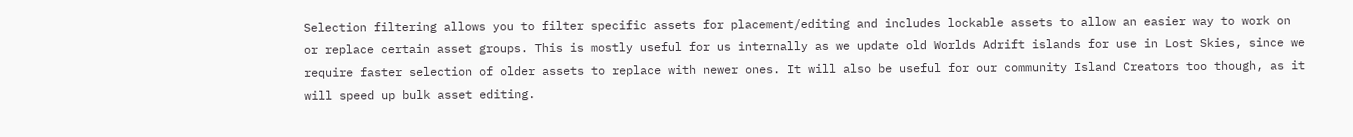Selection filtering allows you to filter specific assets for placement/editing and includes lockable assets to allow an easier way to work on or replace certain asset groups. This is mostly useful for us internally as we update old Worlds Adrift islands for use in Lost Skies, since we require faster selection of older assets to replace with newer ones. It will also be useful for our community Island Creators too though, as it will speed up bulk asset editing.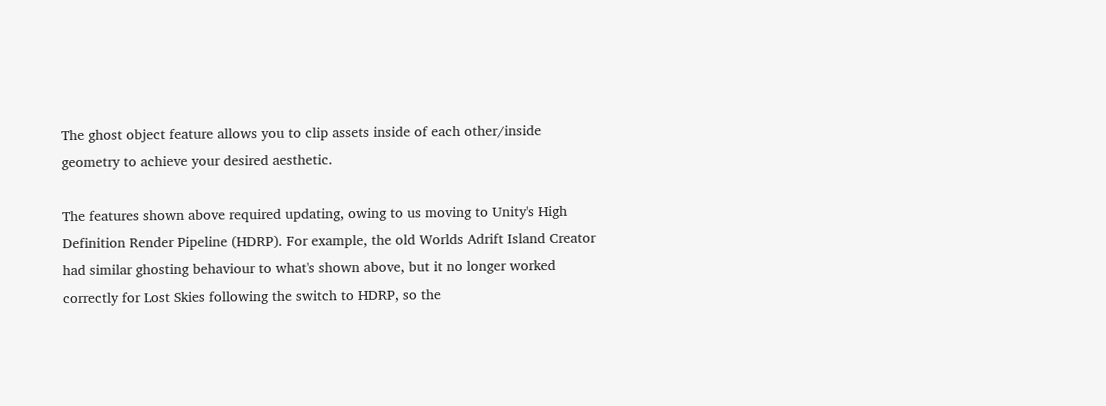The ghost object feature allows you to clip assets inside of each other/inside geometry to achieve your desired aesthetic.

The features shown above required updating, owing to us moving to Unity's High Definition Render Pipeline (HDRP). For example, the old Worlds Adrift Island Creator had similar ghosting behaviour to what's shown above, but it no longer worked correctly for Lost Skies following the switch to HDRP, so the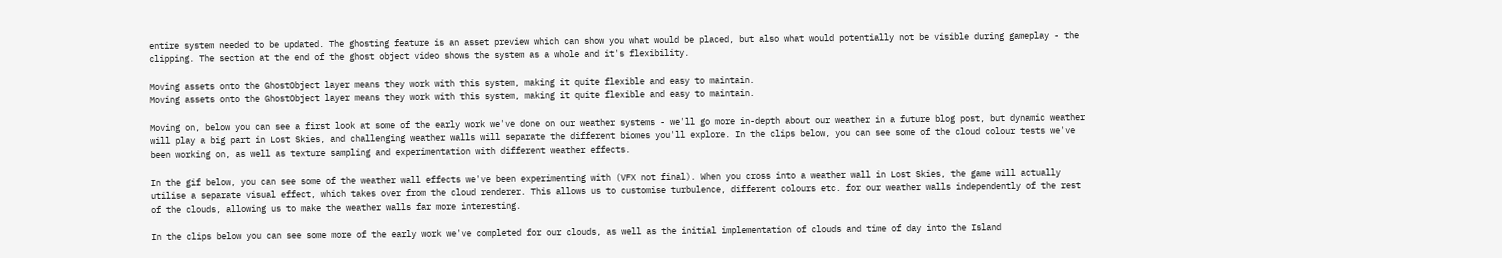entire system needed to be updated. The ghosting feature is an asset preview which can show you what would be placed, but also what would potentially not be visible during gameplay - the clipping. The section at the end of the ghost object video shows the system as a whole and it's flexibility.

Moving assets onto the GhostObject layer means they work with this system, making it quite flexible and easy to maintain.
Moving assets onto the GhostObject layer means they work with this system, making it quite flexible and easy to maintain.

Moving on, below you can see a first look at some of the early work we've done on our weather systems - we'll go more in-depth about our weather in a future blog post, but dynamic weather will play a big part in Lost Skies, and challenging weather walls will separate the different biomes you'll explore. In the clips below, you can see some of the cloud colour tests we've been working on, as well as texture sampling and experimentation with different weather effects.

In the gif below, you can see some of the weather wall effects we've been experimenting with (VFX not final). When you cross into a weather wall in Lost Skies, the game will actually utilise a separate visual effect, which takes over from the cloud renderer. This allows us to customise turbulence, different colours etc. for our weather walls independently of the rest of the clouds, allowing us to make the weather walls far more interesting.

In the clips below you can see some more of the early work we've completed for our clouds, as well as the initial implementation of clouds and time of day into the Island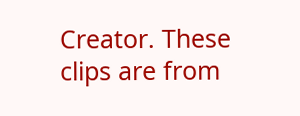Creator. These clips are from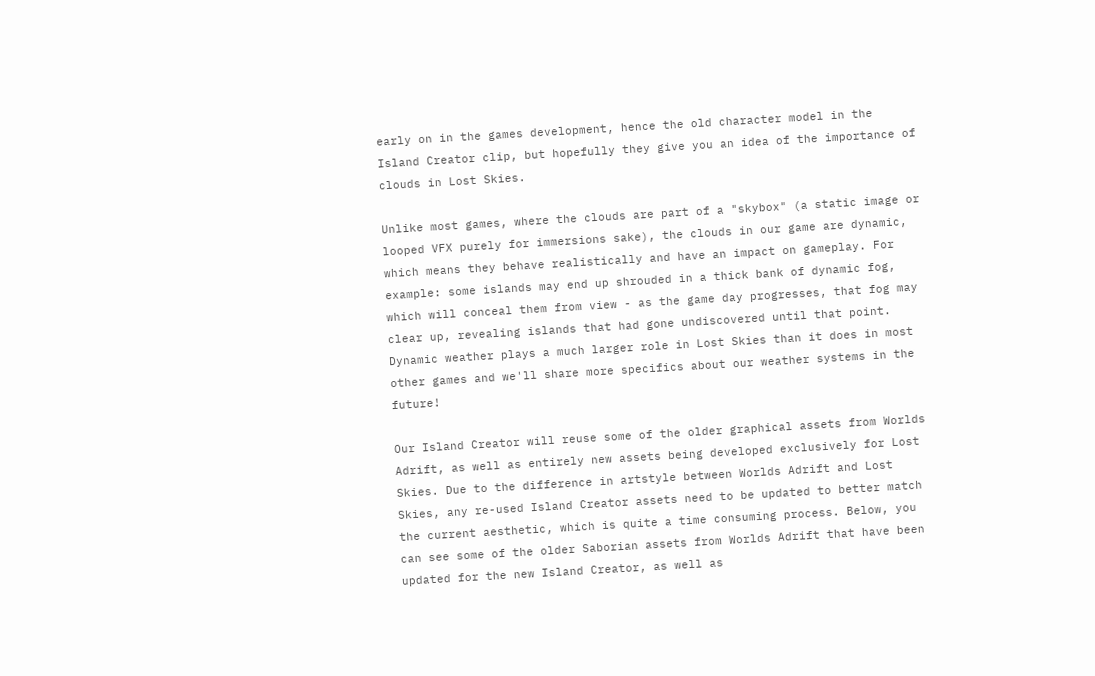early on in the games development, hence the old character model in the Island Creator clip, but hopefully they give you an idea of the importance of clouds in Lost Skies.

Unlike most games, where the clouds are part of a "skybox" (a static image or looped VFX purely for immersions sake), the clouds in our game are dynamic, which means they behave realistically and have an impact on gameplay. For example: some islands may end up shrouded in a thick bank of dynamic fog, which will conceal them from view - as the game day progresses, that fog may clear up, revealing islands that had gone undiscovered until that point. Dynamic weather plays a much larger role in Lost Skies than it does in most other games and we'll share more specifics about our weather systems in the future!

Our Island Creator will reuse some of the older graphical assets from Worlds Adrift, as well as entirely new assets being developed exclusively for Lost Skies. Due to the difference in artstyle between Worlds Adrift and Lost Skies, any re-used Island Creator assets need to be updated to better match the current aesthetic, which is quite a time consuming process. Below, you can see some of the older Saborian assets from Worlds Adrift that have been updated for the new Island Creator, as well as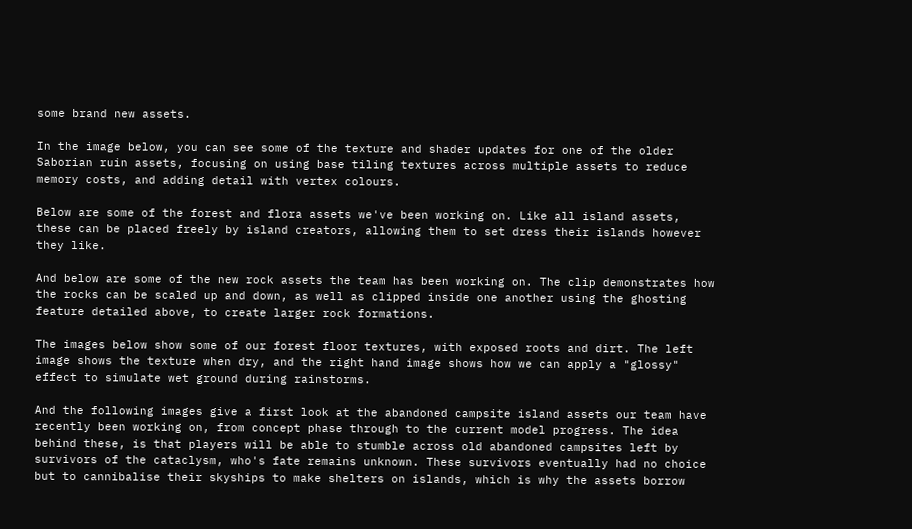some brand new assets.

In the image below, you can see some of the texture and shader updates for one of the older Saborian ruin assets, focusing on using base tiling textures across multiple assets to reduce memory costs, and adding detail with vertex colours.

Below are some of the forest and flora assets we've been working on. Like all island assets, these can be placed freely by island creators, allowing them to set dress their islands however they like.

And below are some of the new rock assets the team has been working on. The clip demonstrates how the rocks can be scaled up and down, as well as clipped inside one another using the ghosting feature detailed above, to create larger rock formations.

The images below show some of our forest floor textures, with exposed roots and dirt. The left image shows the texture when dry, and the right hand image shows how we can apply a "glossy" effect to simulate wet ground during rainstorms.

And the following images give a first look at the abandoned campsite island assets our team have recently been working on, from concept phase through to the current model progress. The idea behind these, is that players will be able to stumble across old abandoned campsites left by survivors of the cataclysm, who's fate remains unknown. These survivors eventually had no choice but to cannibalise their skyships to make shelters on islands, which is why the assets borrow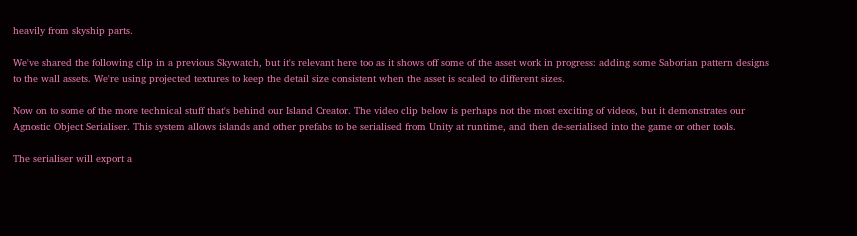heavily from skyship parts.

We've shared the following clip in a previous Skywatch, but it's relevant here too as it shows off some of the asset work in progress: adding some Saborian pattern designs to the wall assets. We're using projected textures to keep the detail size consistent when the asset is scaled to different sizes.

Now on to some of the more technical stuff that's behind our Island Creator. The video clip below is perhaps not the most exciting of videos, but it demonstrates our Agnostic Object Serialiser. This system allows islands and other prefabs to be serialised from Unity at runtime, and then de-serialised into the game or other tools.

The serialiser will export a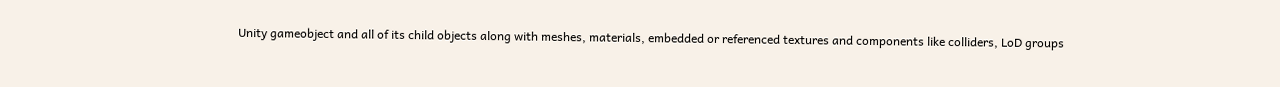Unity gameobject and all of its child objects along with meshes, materials, embedded or referenced textures and components like colliders, LoD groups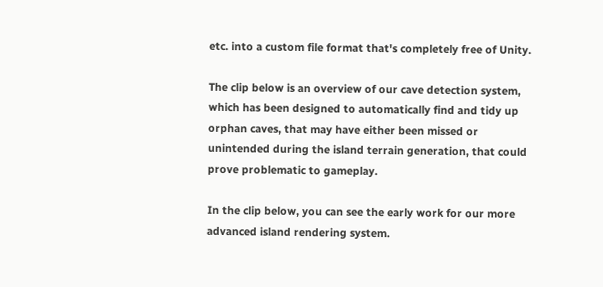etc. into a custom file format that's completely free of Unity.

The clip below is an overview of our cave detection system, which has been designed to automatically find and tidy up orphan caves, that may have either been missed or unintended during the island terrain generation, that could prove problematic to gameplay.

In the clip below, you can see the early work for our more advanced island rendering system.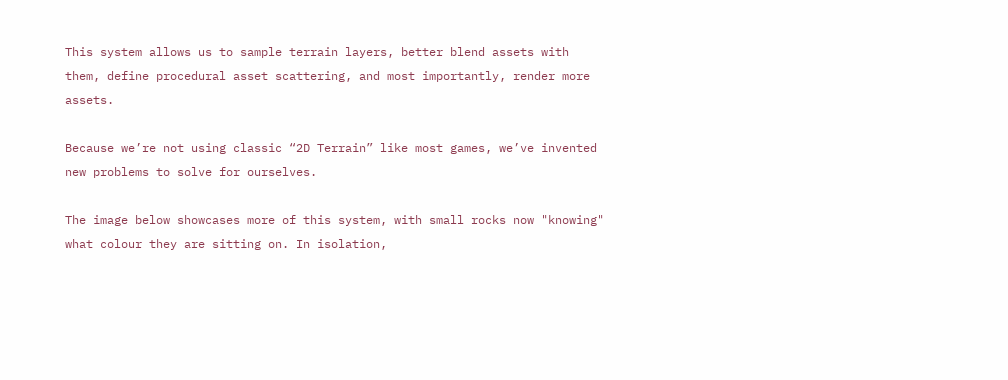This system allows us to sample terrain layers, better blend assets with them, define procedural asset scattering, and most importantly, render more assets.

Because we’re not using classic “2D Terrain” like most games, we’ve invented new problems to solve for ourselves.

The image below showcases more of this system, with small rocks now "knowing" what colour they are sitting on. In isolation,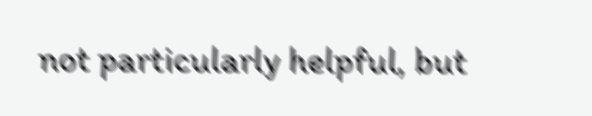not particularly helpful, but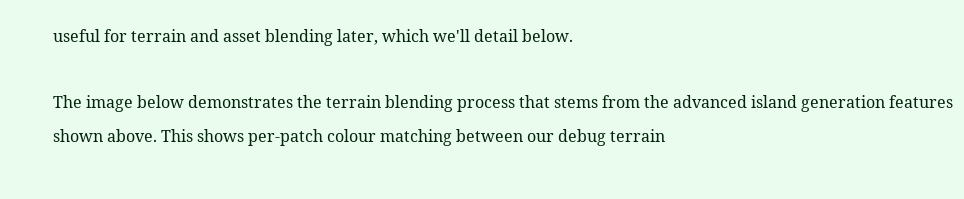useful for terrain and asset blending later, which we'll detail below.

The image below demonstrates the terrain blending process that stems from the advanced island generation features shown above. This shows per-patch colour matching between our debug terrain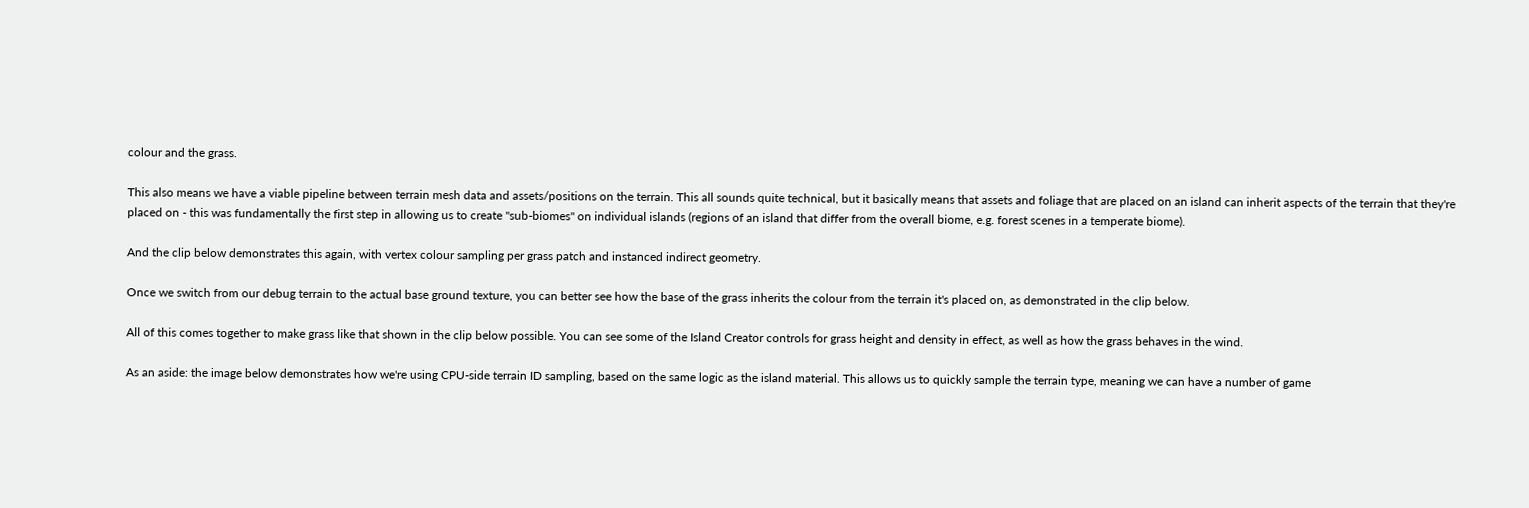colour and the grass.

This also means we have a viable pipeline between terrain mesh data and assets/positions on the terrain. This all sounds quite technical, but it basically means that assets and foliage that are placed on an island can inherit aspects of the terrain that they're placed on - this was fundamentally the first step in allowing us to create "sub-biomes" on individual islands (regions of an island that differ from the overall biome, e.g. forest scenes in a temperate biome).

And the clip below demonstrates this again, with vertex colour sampling per grass patch and instanced indirect geometry.

Once we switch from our debug terrain to the actual base ground texture, you can better see how the base of the grass inherits the colour from the terrain it's placed on, as demonstrated in the clip below.

All of this comes together to make grass like that shown in the clip below possible. You can see some of the Island Creator controls for grass height and density in effect, as well as how the grass behaves in the wind.

As an aside: the image below demonstrates how we're using CPU-side terrain ID sampling, based on the same logic as the island material. This allows us to quickly sample the terrain type, meaning we can have a number of game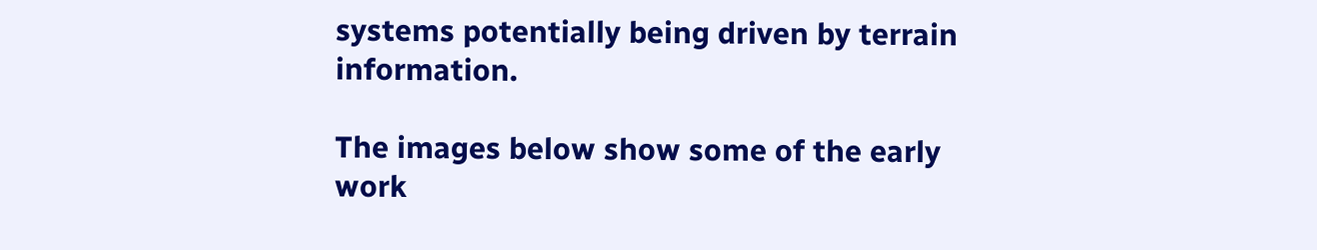systems potentially being driven by terrain information.

The images below show some of the early work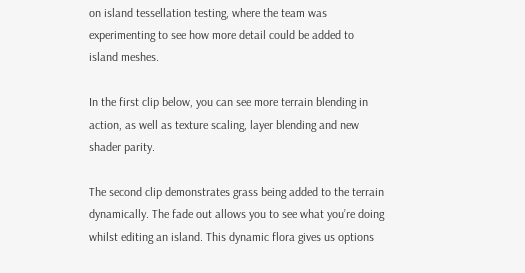on island tessellation testing, where the team was experimenting to see how more detail could be added to island meshes.

In the first clip below, you can see more terrain blending in action, as well as texture scaling, layer blending and new shader parity.

The second clip demonstrates grass being added to the terrain dynamically. The fade out allows you to see what you’re doing whilst editing an island. This dynamic flora gives us options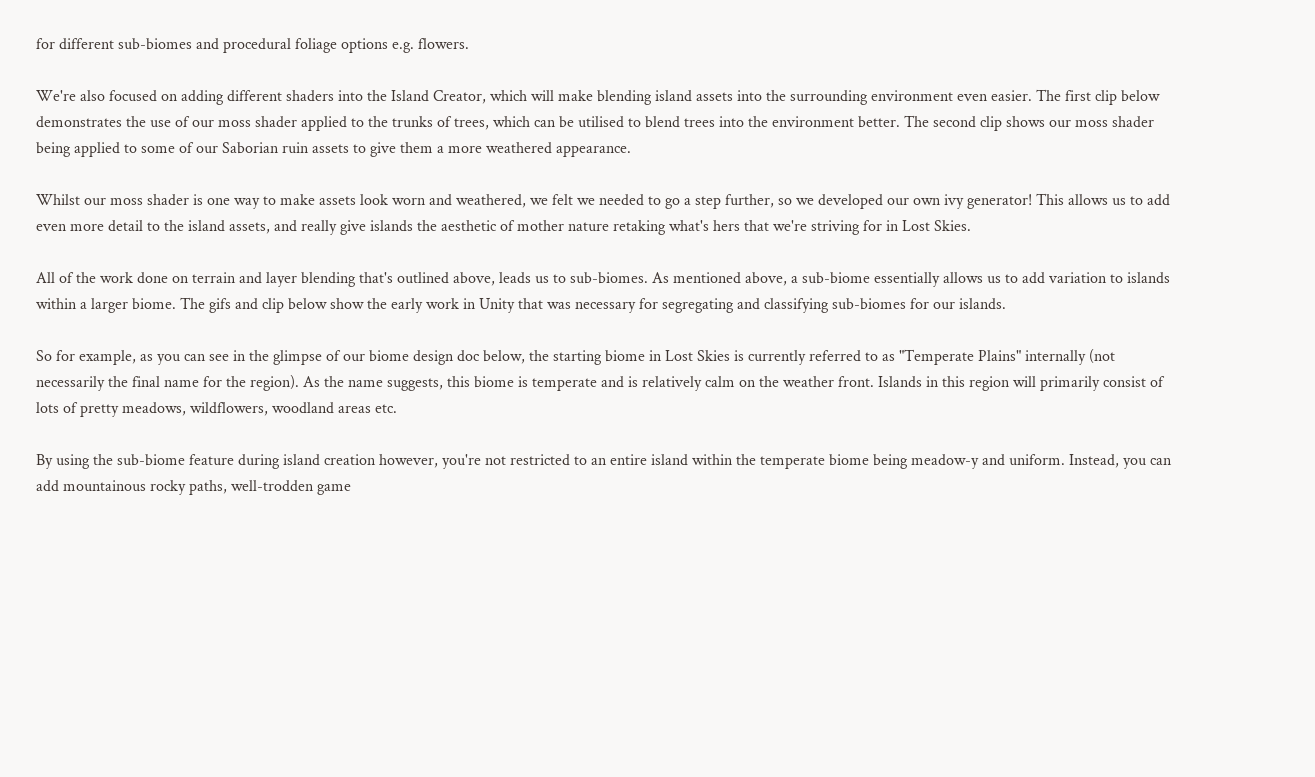for different sub-biomes and procedural foliage options e.g. flowers.

We're also focused on adding different shaders into the Island Creator, which will make blending island assets into the surrounding environment even easier. The first clip below demonstrates the use of our moss shader applied to the trunks of trees, which can be utilised to blend trees into the environment better. The second clip shows our moss shader being applied to some of our Saborian ruin assets to give them a more weathered appearance.

Whilst our moss shader is one way to make assets look worn and weathered, we felt we needed to go a step further, so we developed our own ivy generator! This allows us to add even more detail to the island assets, and really give islands the aesthetic of mother nature retaking what's hers that we're striving for in Lost Skies.

All of the work done on terrain and layer blending that's outlined above, leads us to sub-biomes. As mentioned above, a sub-biome essentially allows us to add variation to islands within a larger biome. The gifs and clip below show the early work in Unity that was necessary for segregating and classifying sub-biomes for our islands.

So for example, as you can see in the glimpse of our biome design doc below, the starting biome in Lost Skies is currently referred to as "Temperate Plains" internally (not necessarily the final name for the region). As the name suggests, this biome is temperate and is relatively calm on the weather front. Islands in this region will primarily consist of lots of pretty meadows, wildflowers, woodland areas etc.

By using the sub-biome feature during island creation however, you're not restricted to an entire island within the temperate biome being meadow-y and uniform. Instead, you can add mountainous rocky paths, well-trodden game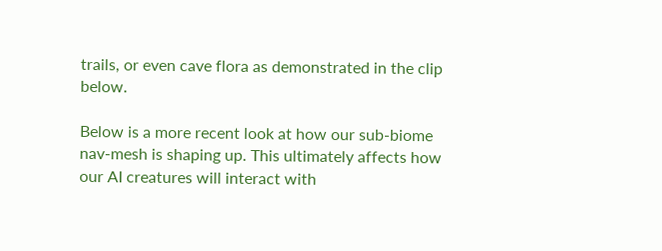trails, or even cave flora as demonstrated in the clip below.

Below is a more recent look at how our sub-biome nav-mesh is shaping up. This ultimately affects how our AI creatures will interact with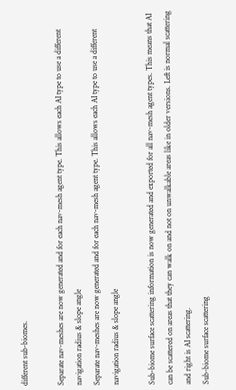different sub-biomes.

Separate nav-meshes are now generated and for each nav-mesh agent type. This allows each AI type to use a different navigation radius & slope angle
Separate nav-meshes are now generated and for each nav-mesh agent type. This allows each AI type to use a different navigation radius & slope angle

Sub-biome surface scattering information is now generated and exported for all nav-mesh agent types. This means that AI can be scattered on areas that they can walk on and not on unwalkable areas like in older versions. Left is normal scattering and right is AI scattering.
Sub-biome surface scattering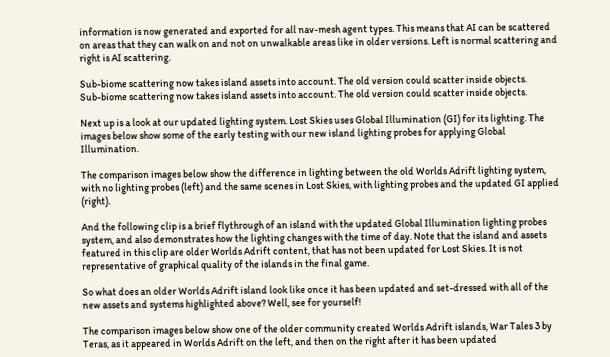information is now generated and exported for all nav-mesh agent types. This means that AI can be scattered on areas that they can walk on and not on unwalkable areas like in older versions. Left is normal scattering and right is AI scattering.

Sub-biome scattering now takes island assets into account. The old version could scatter inside objects.
Sub-biome scattering now takes island assets into account. The old version could scatter inside objects.

Next up is a look at our updated lighting system. Lost Skies uses Global Illumination (GI) for its lighting. The images below show some of the early testing with our new island lighting probes for applying Global Illumination.

The comparison images below show the difference in lighting between the old Worlds Adrift lighting system, with no lighting probes (left) and the same scenes in Lost Skies, with lighting probes and the updated GI applied (right).

And the following clip is a brief flythrough of an island with the updated Global Illumination lighting probes system, and also demonstrates how the lighting changes with the time of day. Note that the island and assets featured in this clip are older Worlds Adrift content, that has not been updated for Lost Skies. It is not representative of graphical quality of the islands in the final game.

So what does an older Worlds Adrift island look like once it has been updated and set-dressed with all of the new assets and systems highlighted above? Well, see for yourself!

The comparison images below show one of the older community created Worlds Adrift islands, War Tales 3 by Teras, as it appeared in Worlds Adrift on the left, and then on the right after it has been updated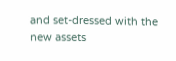and set-dressed with the new assets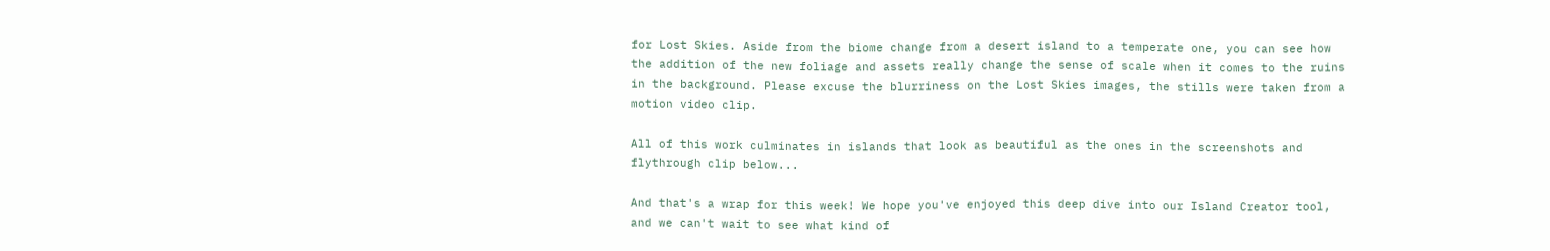for Lost Skies. Aside from the biome change from a desert island to a temperate one, you can see how the addition of the new foliage and assets really change the sense of scale when it comes to the ruins in the background. Please excuse the blurriness on the Lost Skies images, the stills were taken from a motion video clip.

All of this work culminates in islands that look as beautiful as the ones in the screenshots and flythrough clip below...

And that's a wrap for this week! We hope you've enjoyed this deep dive into our Island Creator tool, and we can't wait to see what kind of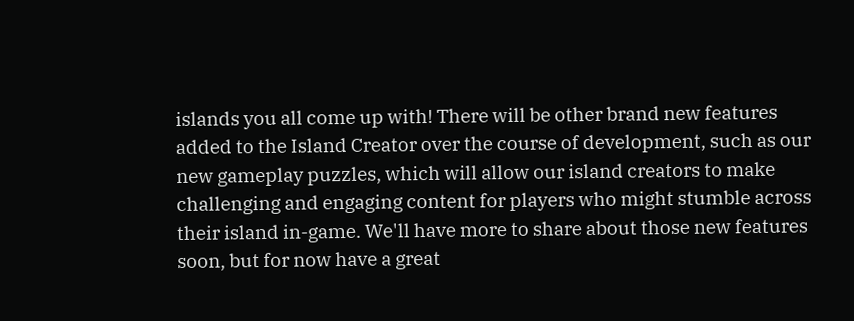islands you all come up with! There will be other brand new features added to the Island Creator over the course of development, such as our new gameplay puzzles, which will allow our island creators to make challenging and engaging content for players who might stumble across their island in-game. We'll have more to share about those new features soon, but for now have a great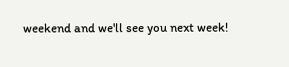weekend and we'll see you next week!